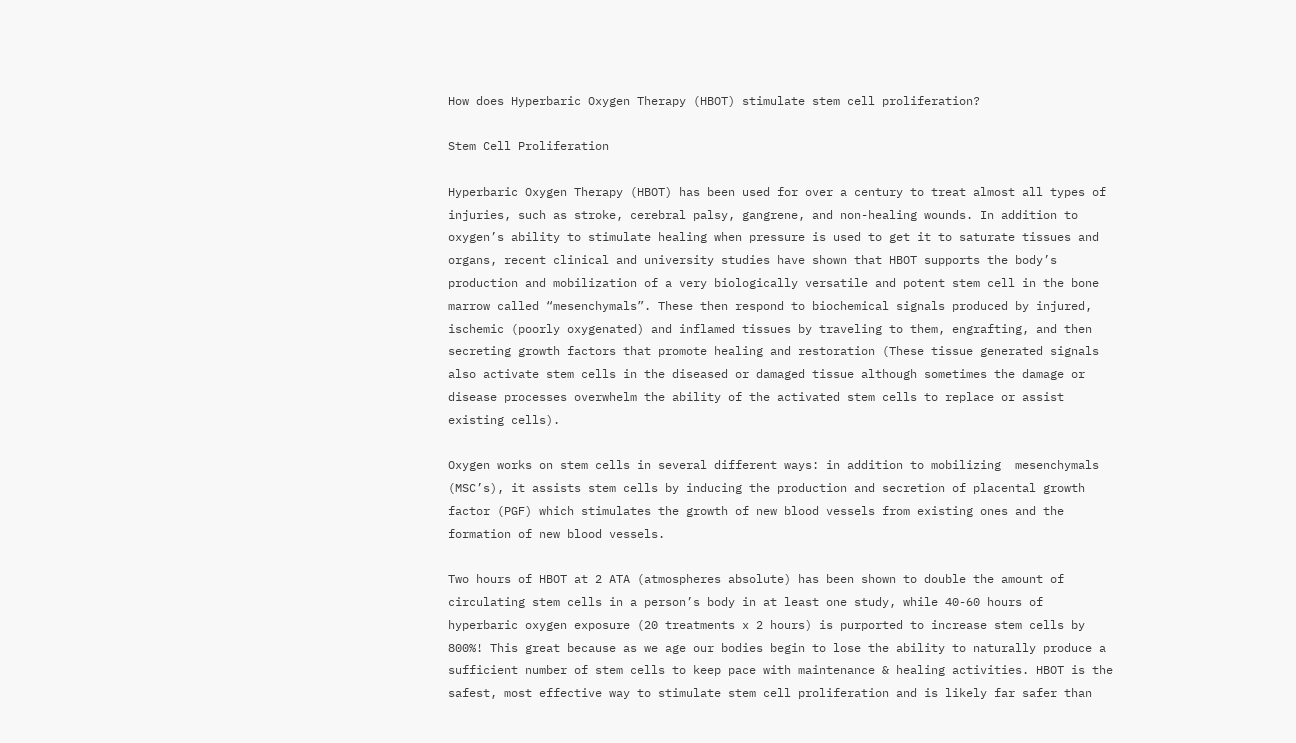How does Hyperbaric Oxygen Therapy (HBOT) stimulate stem cell proliferation?

Stem Cell Proliferation

Hyperbaric Oxygen Therapy (HBOT) has been used for over a century to treat almost all types of injuries, such as stroke, cerebral palsy, gangrene, and non-healing wounds. In addition to oxygen’s ability to stimulate healing when pressure is used to get it to saturate tissues and organs, recent clinical and university studies have shown that HBOT supports the body’s production and mobilization of a very biologically versatile and potent stem cell in the bone marrow called “mesenchymals”. These then respond to biochemical signals produced by injured, ischemic (poorly oxygenated) and inflamed tissues by traveling to them, engrafting, and then secreting growth factors that promote healing and restoration (These tissue generated signals also activate stem cells in the diseased or damaged tissue although sometimes the damage or disease processes overwhelm the ability of the activated stem cells to replace or assist existing cells).

Oxygen works on stem cells in several different ways: in addition to mobilizing  mesenchymals (MSC’s), it assists stem cells by inducing the production and secretion of placental growth factor (PGF) which stimulates the growth of new blood vessels from existing ones and the formation of new blood vessels.

Two hours of HBOT at 2 ATA (atmospheres absolute) has been shown to double the amount of circulating stem cells in a person’s body in at least one study, while 40-60 hours of hyperbaric oxygen exposure (20 treatments x 2 hours) is purported to increase stem cells by 800%! This great because as we age our bodies begin to lose the ability to naturally produce a sufficient number of stem cells to keep pace with maintenance & healing activities. HBOT is the safest, most effective way to stimulate stem cell proliferation and is likely far safer than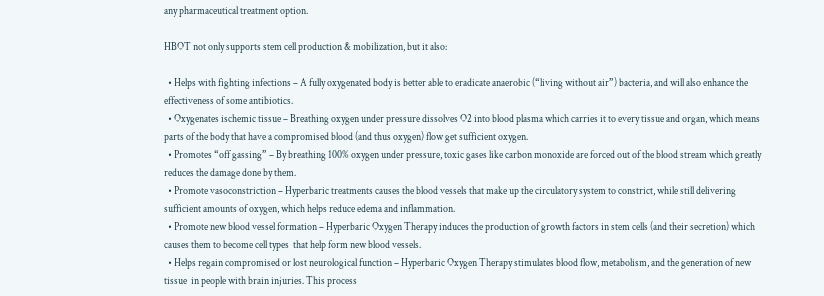any pharmaceutical treatment option.

HBOT not only supports stem cell production & mobilization, but it also:

  • Helps with fighting infections – A fully oxygenated body is better able to eradicate anaerobic (“living without air”) bacteria, and will also enhance the effectiveness of some antibiotics.
  • Oxygenates ischemic tissue – Breathing oxygen under pressure dissolves O2 into blood plasma which carries it to every tissue and organ, which means parts of the body that have a compromised blood (and thus oxygen) flow get sufficient oxygen.
  • Promotes “off gassing” – By breathing 100% oxygen under pressure, toxic gases like carbon monoxide are forced out of the blood stream which greatly reduces the damage done by them.
  • Promote vasoconstriction – Hyperbaric treatments causes the blood vessels that make up the circulatory system to constrict, while still delivering sufficient amounts of oxygen, which helps reduce edema and inflammation.
  • Promote new blood vessel formation – Hyperbaric Oxygen Therapy induces the production of growth factors in stem cells (and their secretion) which causes them to become cell types  that help form new blood vessels.
  • Helps regain compromised or lost neurological function – Hyperbaric Oxygen Therapy stimulates blood flow, metabolism, and the generation of new tissue  in people with brain injuries. This process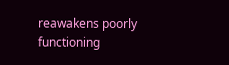reawakens poorly functioning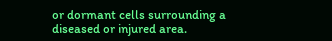or dormant cells surrounding a diseased or injured area.